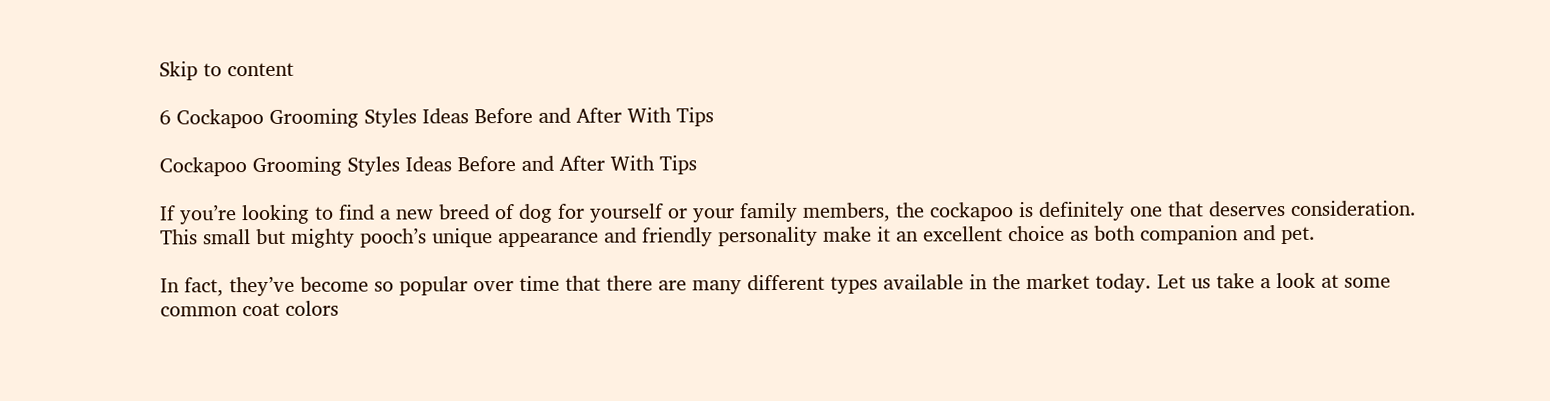Skip to content

6 Cockapoo Grooming Styles Ideas Before and After With Tips

Cockapoo Grooming Styles Ideas Before and After With Tips

If you’re looking to find a new breed of dog for yourself or your family members, the cockapoo is definitely one that deserves consideration. This small but mighty pooch’s unique appearance and friendly personality make it an excellent choice as both companion and pet.

In fact, they’ve become so popular over time that there are many different types available in the market today. Let us take a look at some common coat colors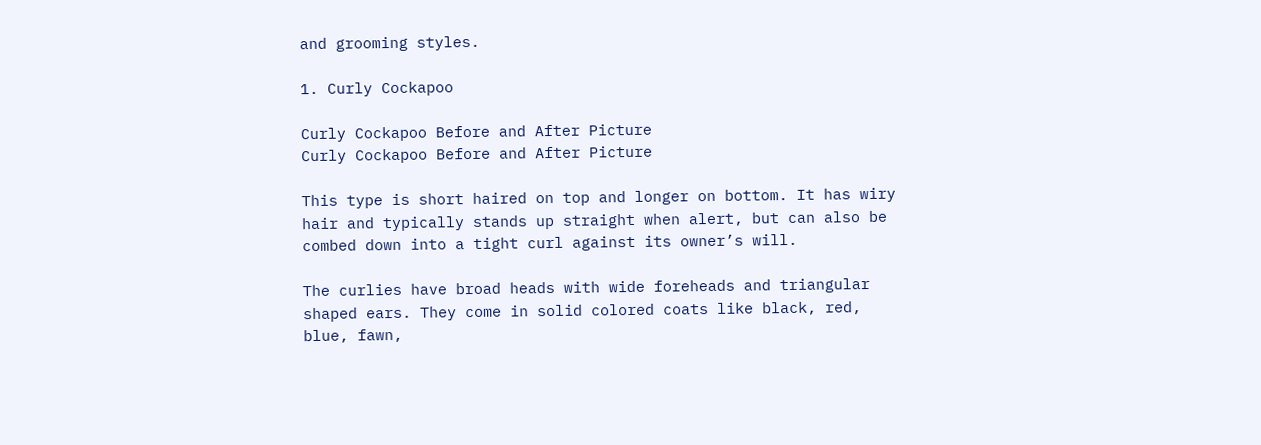and grooming styles.

1. Curly Cockapoo

Curly Cockapoo Before and After Picture
Curly Cockapoo Before and After Picture

This type is short haired on top and longer on bottom. It has wiry hair and typically stands up straight when alert, but can also be combed down into a tight curl against its owner’s will.

The curlies have broad heads with wide foreheads and triangular shaped ears. They come in solid colored coats like black, red, blue, fawn,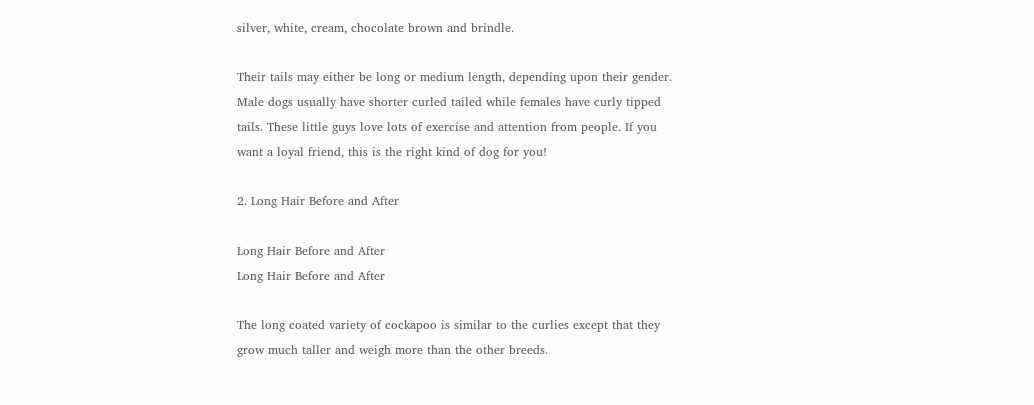silver, white, cream, chocolate brown and brindle.

Their tails may either be long or medium length, depending upon their gender. Male dogs usually have shorter curled tailed while females have curly tipped tails. These little guys love lots of exercise and attention from people. If you want a loyal friend, this is the right kind of dog for you!

2. Long Hair Before and After

Long Hair Before and After
Long Hair Before and After

The long coated variety of cockapoo is similar to the curlies except that they grow much taller and weigh more than the other breeds.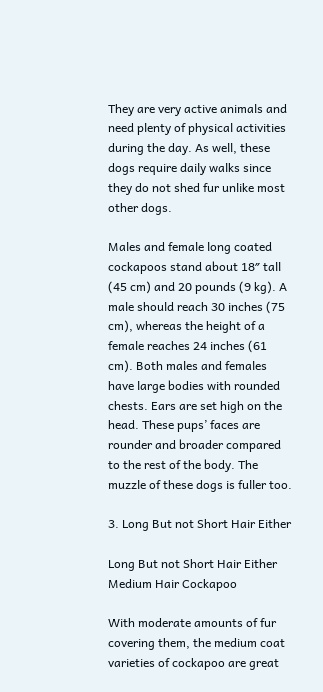They are very active animals and need plenty of physical activities during the day. As well, these dogs require daily walks since they do not shed fur unlike most other dogs.

Males and female long coated cockapoos stand about 18″ tall (45 cm) and 20 pounds (9 kg). A male should reach 30 inches (75 cm), whereas the height of a female reaches 24 inches (61 cm). Both males and females have large bodies with rounded chests. Ears are set high on the head. These pups’ faces are rounder and broader compared to the rest of the body. The muzzle of these dogs is fuller too.

3. Long But not Short Hair Either

Long But not Short Hair Either
Medium Hair Cockapoo

With moderate amounts of fur covering them, the medium coat varieties of cockapoo are great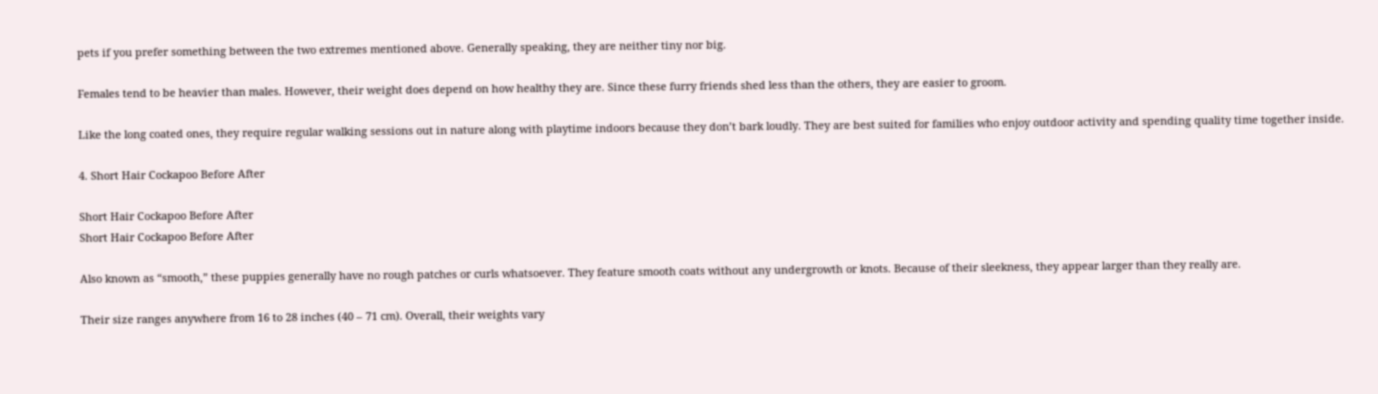pets if you prefer something between the two extremes mentioned above. Generally speaking, they are neither tiny nor big.

Females tend to be heavier than males. However, their weight does depend on how healthy they are. Since these furry friends shed less than the others, they are easier to groom.

Like the long coated ones, they require regular walking sessions out in nature along with playtime indoors because they don’t bark loudly. They are best suited for families who enjoy outdoor activity and spending quality time together inside.

4. Short Hair Cockapoo Before After

Short Hair Cockapoo Before After
Short Hair Cockapoo Before After

Also known as “smooth,” these puppies generally have no rough patches or curls whatsoever. They feature smooth coats without any undergrowth or knots. Because of their sleekness, they appear larger than they really are.

Their size ranges anywhere from 16 to 28 inches (40 – 71 cm). Overall, their weights vary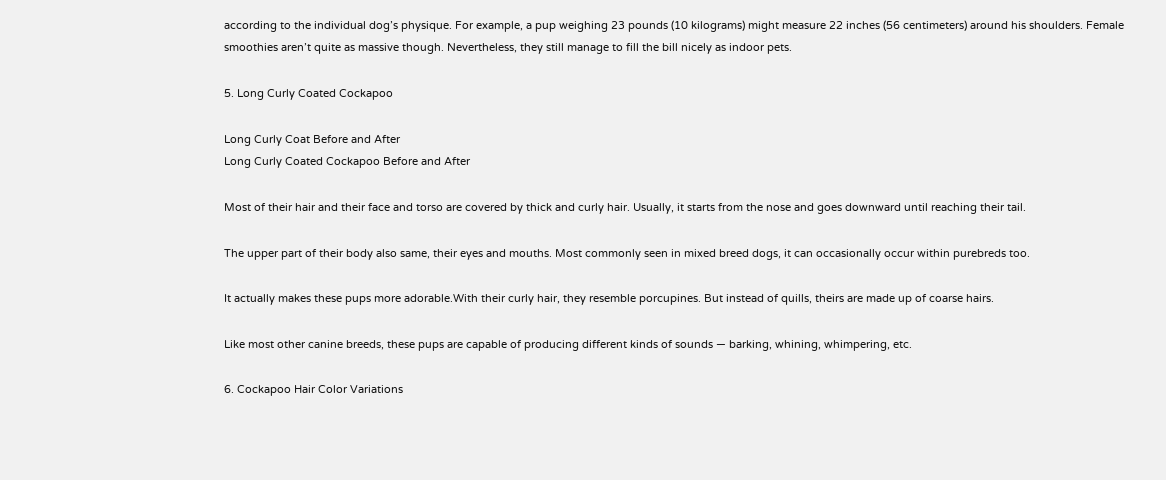according to the individual dog’s physique. For example, a pup weighing 23 pounds (10 kilograms) might measure 22 inches (56 centimeters) around his shoulders. Female smoothies aren’t quite as massive though. Nevertheless, they still manage to fill the bill nicely as indoor pets.

5. Long Curly Coated Cockapoo

Long Curly Coat Before and After
Long Curly Coated Cockapoo Before and After

Most of their hair and their face and torso are covered by thick and curly hair. Usually, it starts from the nose and goes downward until reaching their tail.

The upper part of their body also same, their eyes and mouths. Most commonly seen in mixed breed dogs, it can occasionally occur within purebreds too.

It actually makes these pups more adorable.With their curly hair, they resemble porcupines. But instead of quills, theirs are made up of coarse hairs.

Like most other canine breeds, these pups are capable of producing different kinds of sounds — barking, whining, whimpering, etc.

6. Cockapoo Hair Color Variations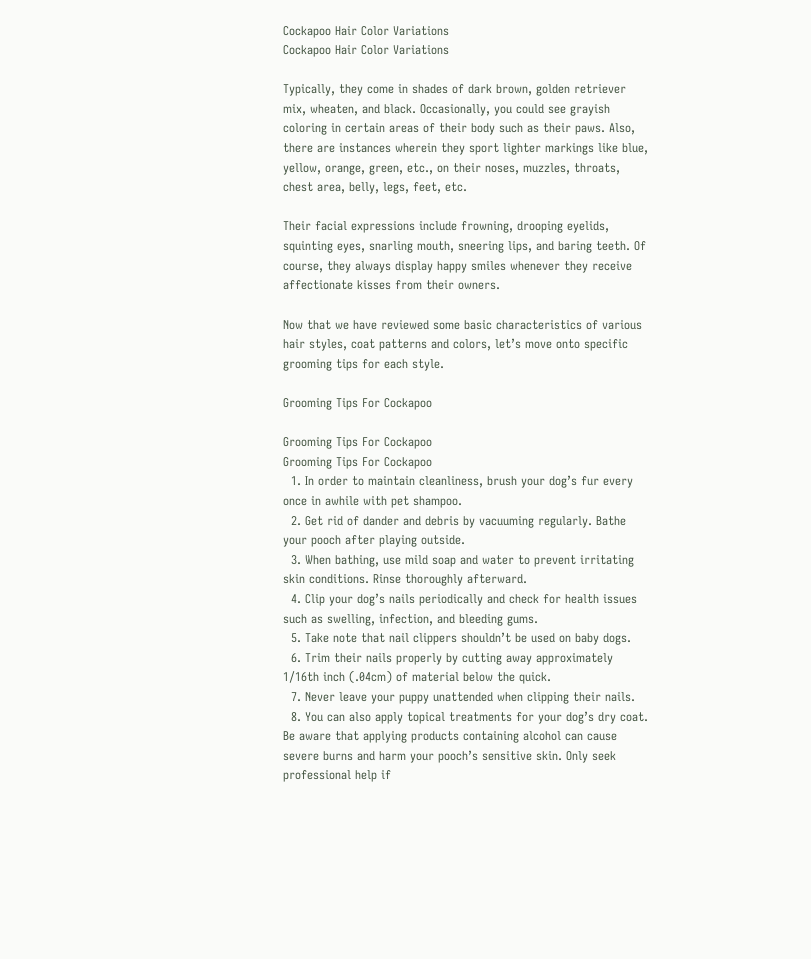Cockapoo Hair Color Variations
Cockapoo Hair Color Variations

Typically, they come in shades of dark brown, golden retriever mix, wheaten, and black. Occasionally, you could see grayish coloring in certain areas of their body such as their paws. Also, there are instances wherein they sport lighter markings like blue, yellow, orange, green, etc., on their noses, muzzles, throats, chest area, belly, legs, feet, etc.

Their facial expressions include frowning, drooping eyelids, squinting eyes, snarling mouth, sneering lips, and baring teeth. Of course, they always display happy smiles whenever they receive affectionate kisses from their owners.

Now that we have reviewed some basic characteristics of various hair styles, coat patterns and colors, let’s move onto specific grooming tips for each style.

Grooming Tips For Cockapoo

Grooming Tips For Cockapoo
Grooming Tips For Cockapoo
  1. In order to maintain cleanliness, brush your dog’s fur every once in awhile with pet shampoo.
  2. Get rid of dander and debris by vacuuming regularly. Bathe your pooch after playing outside.
  3. When bathing, use mild soap and water to prevent irritating skin conditions. Rinse thoroughly afterward.
  4. Clip your dog’s nails periodically and check for health issues such as swelling, infection, and bleeding gums.
  5. Take note that nail clippers shouldn’t be used on baby dogs.
  6. Trim their nails properly by cutting away approximately 1/16th inch (.04cm) of material below the quick.
  7. Never leave your puppy unattended when clipping their nails.
  8. You can also apply topical treatments for your dog’s dry coat. Be aware that applying products containing alcohol can cause severe burns and harm your pooch’s sensitive skin. Only seek professional help if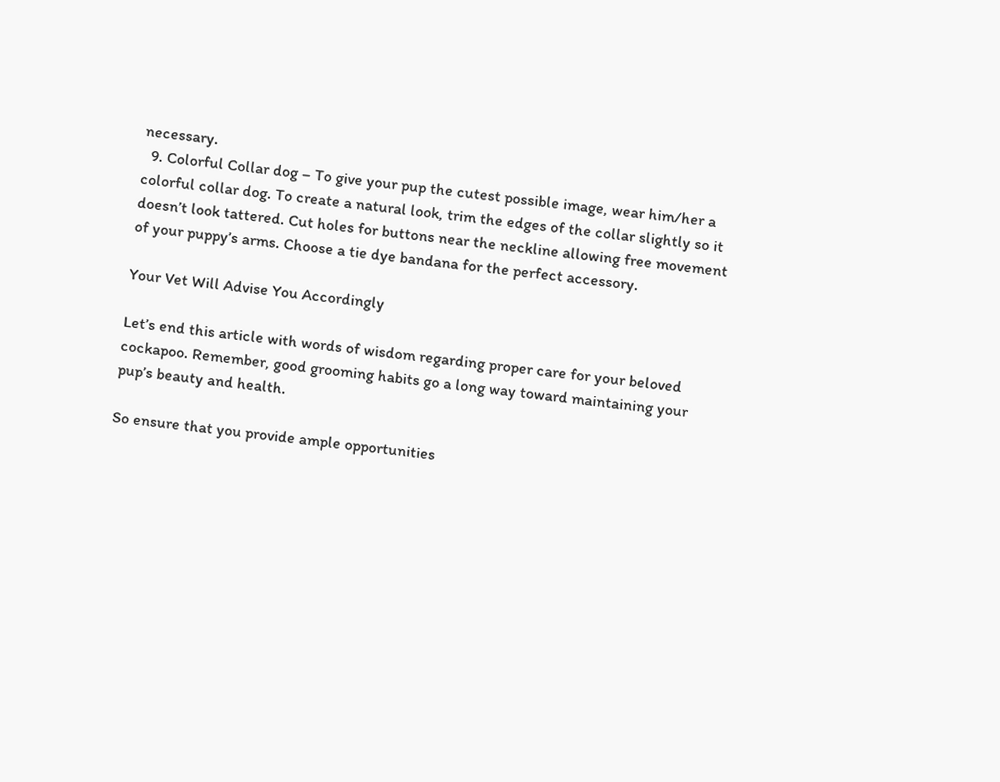necessary.
  9. Colorful Collar dog – To give your pup the cutest possible image, wear him/her a colorful collar dog. To create a natural look, trim the edges of the collar slightly so it doesn’t look tattered. Cut holes for buttons near the neckline allowing free movement of your puppy’s arms. Choose a tie dye bandana for the perfect accessory.

Your Vet Will Advise You Accordingly

Let’s end this article with words of wisdom regarding proper care for your beloved cockapoo. Remember, good grooming habits go a long way toward maintaining your pup’s beauty and health.

So ensure that you provide ample opportunities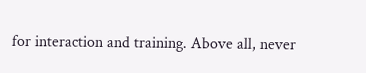for interaction and training. Above all, never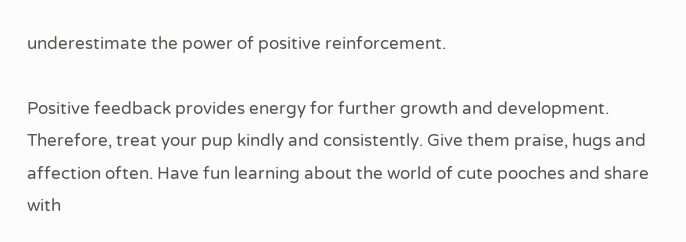underestimate the power of positive reinforcement.

Positive feedback provides energy for further growth and development. Therefore, treat your pup kindly and consistently. Give them praise, hugs and affection often. Have fun learning about the world of cute pooches and share with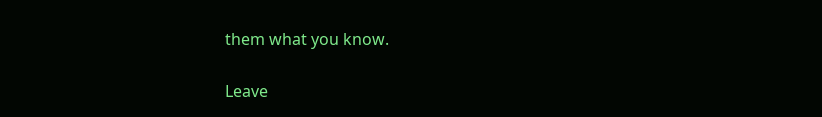them what you know.

Leave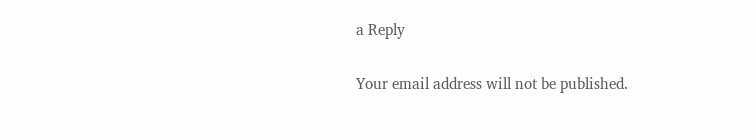a Reply

Your email address will not be published.